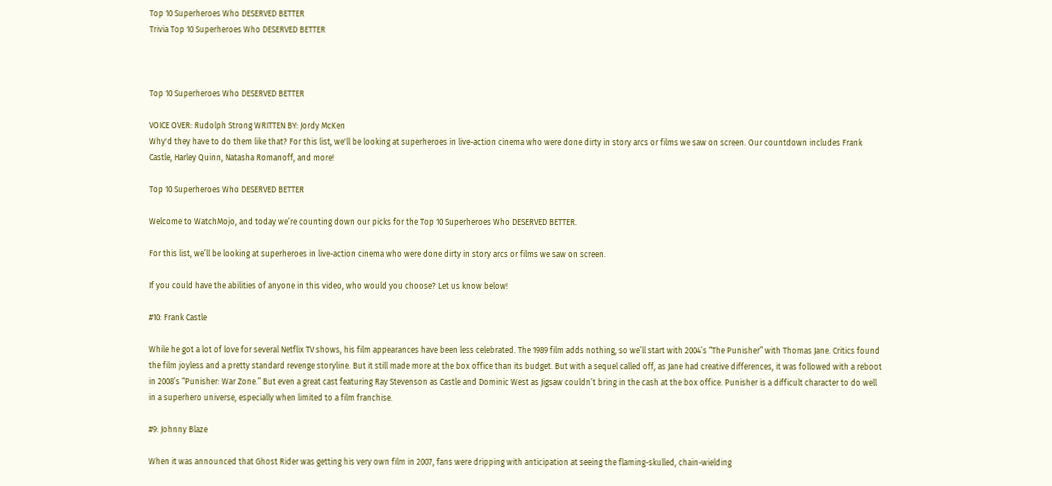Top 10 Superheroes Who DESERVED BETTER
Trivia Top 10 Superheroes Who DESERVED BETTER



Top 10 Superheroes Who DESERVED BETTER

VOICE OVER: Rudolph Strong WRITTEN BY: Jordy McKen
Why'd they have to do them like that? For this list, we'll be looking at superheroes in live-action cinema who were done dirty in story arcs or films we saw on screen. Our countdown includes Frank Castle, Harley Quinn, Natasha Romanoff, and more!

Top 10 Superheroes Who DESERVED BETTER

Welcome to WatchMojo, and today we’re counting down our picks for the Top 10 Superheroes Who DESERVED BETTER.

For this list, we’ll be looking at superheroes in live-action cinema who were done dirty in story arcs or films we saw on screen.

If you could have the abilities of anyone in this video, who would you choose? Let us know below!

#10: Frank Castle

While he got a lot of love for several Netflix TV shows, his film appearances have been less celebrated. The 1989 film adds nothing, so we’ll start with 2004’s “The Punisher” with Thomas Jane. Critics found the film joyless and a pretty standard revenge storyline. But it still made more at the box office than its budget. But with a sequel called off, as Jane had creative differences, it was followed with a reboot in 2008’s “Punisher: War Zone.” But even a great cast featuring Ray Stevenson as Castle and Dominic West as Jigsaw couldn’t bring in the cash at the box office. Punisher is a difficult character to do well in a superhero universe, especially when limited to a film franchise.

#9: Johnny Blaze

When it was announced that Ghost Rider was getting his very own film in 2007, fans were dripping with anticipation at seeing the flaming-skulled, chain-wielding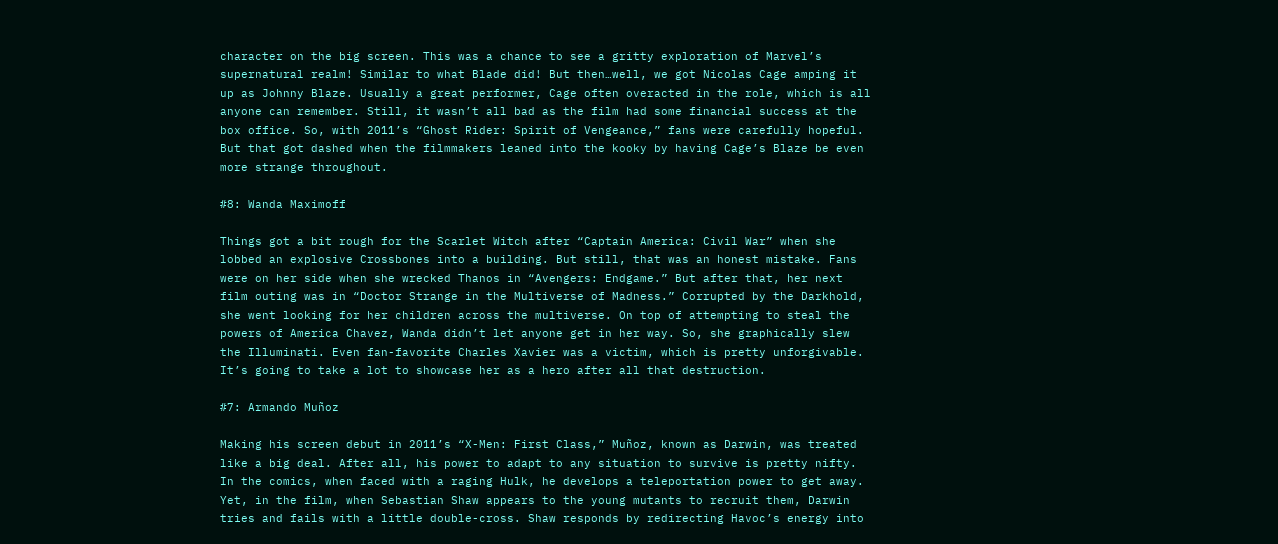character on the big screen. This was a chance to see a gritty exploration of Marvel’s supernatural realm! Similar to what Blade did! But then…well, we got Nicolas Cage amping it up as Johnny Blaze. Usually a great performer, Cage often overacted in the role, which is all anyone can remember. Still, it wasn’t all bad as the film had some financial success at the box office. So, with 2011’s “Ghost Rider: Spirit of Vengeance,” fans were carefully hopeful. But that got dashed when the filmmakers leaned into the kooky by having Cage’s Blaze be even more strange throughout.

#8: Wanda Maximoff

Things got a bit rough for the Scarlet Witch after “Captain America: Civil War” when she lobbed an explosive Crossbones into a building. But still, that was an honest mistake. Fans were on her side when she wrecked Thanos in “Avengers: Endgame.” But after that, her next film outing was in “Doctor Strange in the Multiverse of Madness.” Corrupted by the Darkhold, she went looking for her children across the multiverse. On top of attempting to steal the powers of America Chavez, Wanda didn’t let anyone get in her way. So, she graphically slew the Illuminati. Even fan-favorite Charles Xavier was a victim, which is pretty unforgivable. It’s going to take a lot to showcase her as a hero after all that destruction.

#7: Armando Muñoz

Making his screen debut in 2011’s “X-Men: First Class,” Muñoz, known as Darwin, was treated like a big deal. After all, his power to adapt to any situation to survive is pretty nifty. In the comics, when faced with a raging Hulk, he develops a teleportation power to get away. Yet, in the film, when Sebastian Shaw appears to the young mutants to recruit them, Darwin tries and fails with a little double-cross. Shaw responds by redirecting Havoc’s energy into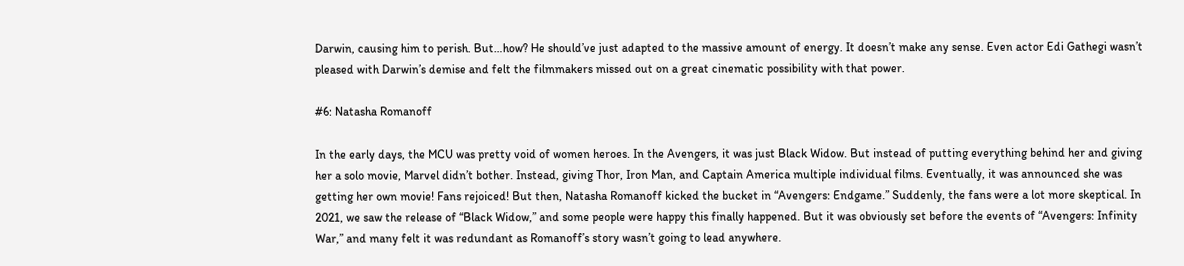Darwin, causing him to perish. But…how? He should’ve just adapted to the massive amount of energy. It doesn’t make any sense. Even actor Edi Gathegi wasn’t pleased with Darwin’s demise and felt the filmmakers missed out on a great cinematic possibility with that power.

#6: Natasha Romanoff

In the early days, the MCU was pretty void of women heroes. In the Avengers, it was just Black Widow. But instead of putting everything behind her and giving her a solo movie, Marvel didn’t bother. Instead, giving Thor, Iron Man, and Captain America multiple individual films. Eventually, it was announced she was getting her own movie! Fans rejoiced! But then, Natasha Romanoff kicked the bucket in “Avengers: Endgame.” Suddenly, the fans were a lot more skeptical. In 2021, we saw the release of “Black Widow,” and some people were happy this finally happened. But it was obviously set before the events of “Avengers: Infinity War,” and many felt it was redundant as Romanoff’s story wasn’t going to lead anywhere.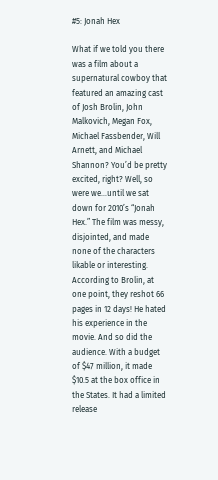#5: Jonah Hex

What if we told you there was a film about a supernatural cowboy that featured an amazing cast of Josh Brolin, John Malkovich, Megan Fox, Michael Fassbender, Will Arnett, and Michael Shannon? You’d be pretty excited, right? Well, so were we…until we sat down for 2010’s “Jonah Hex.” The film was messy, disjointed, and made none of the characters likable or interesting. According to Brolin, at one point, they reshot 66 pages in 12 days! He hated his experience in the movie. And so did the audience. With a budget of $47 million, it made $10.5 at the box office in the States. It had a limited release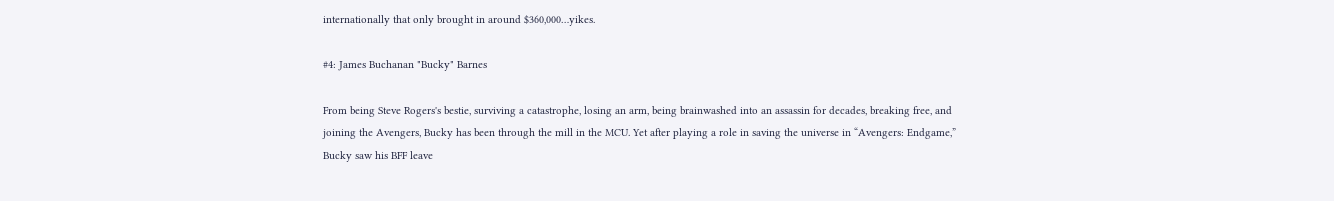internationally that only brought in around $360,000…yikes.

#4: James Buchanan "Bucky" Barnes

From being Steve Rogers's bestie, surviving a catastrophe, losing an arm, being brainwashed into an assassin for decades, breaking free, and joining the Avengers, Bucky has been through the mill in the MCU. Yet after playing a role in saving the universe in “Avengers: Endgame,” Bucky saw his BFF leave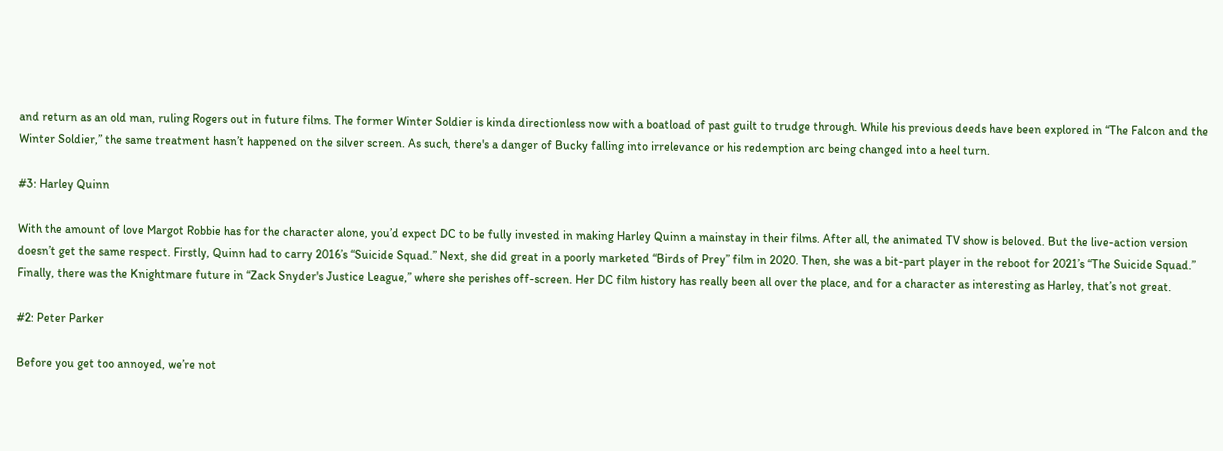and return as an old man, ruling Rogers out in future films. The former Winter Soldier is kinda directionless now with a boatload of past guilt to trudge through. While his previous deeds have been explored in “The Falcon and the Winter Soldier,” the same treatment hasn’t happened on the silver screen. As such, there's a danger of Bucky falling into irrelevance or his redemption arc being changed into a heel turn.

#3: Harley Quinn

With the amount of love Margot Robbie has for the character alone, you’d expect DC to be fully invested in making Harley Quinn a mainstay in their films. After all, the animated TV show is beloved. But the live-action version doesn’t get the same respect. Firstly, Quinn had to carry 2016’s “Suicide Squad.” Next, she did great in a poorly marketed “Birds of Prey” film in 2020. Then, she was a bit-part player in the reboot for 2021’s “The Suicide Squad.” Finally, there was the Knightmare future in “Zack Snyder's Justice League,” where she perishes off-screen. Her DC film history has really been all over the place, and for a character as interesting as Harley, that’s not great.

#2: Peter Parker

Before you get too annoyed, we’re not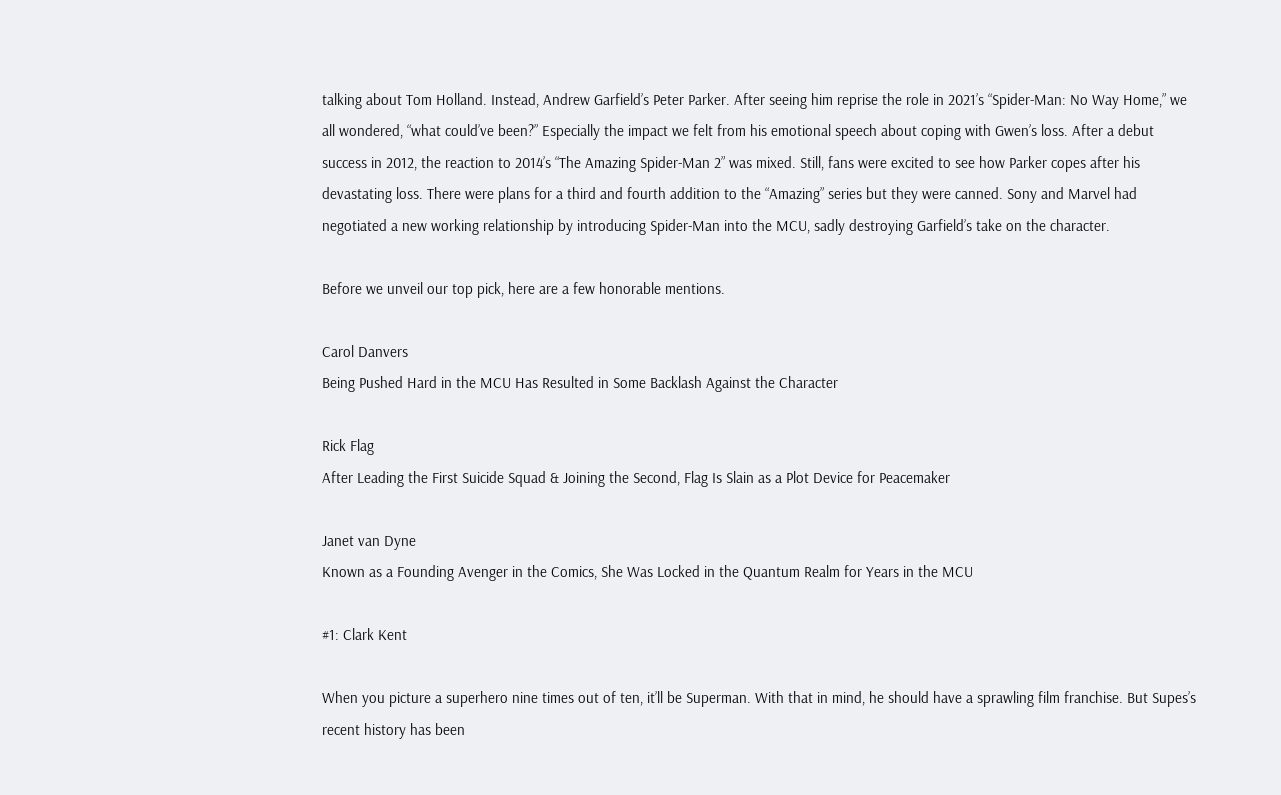talking about Tom Holland. Instead, Andrew Garfield’s Peter Parker. After seeing him reprise the role in 2021’s “Spider-Man: No Way Home,” we all wondered, “what could’ve been?” Especially the impact we felt from his emotional speech about coping with Gwen’s loss. After a debut success in 2012, the reaction to 2014’s “The Amazing Spider-Man 2” was mixed. Still, fans were excited to see how Parker copes after his devastating loss. There were plans for a third and fourth addition to the “Amazing” series but they were canned. Sony and Marvel had negotiated a new working relationship by introducing Spider-Man into the MCU, sadly destroying Garfield’s take on the character.

Before we unveil our top pick, here are a few honorable mentions.

Carol Danvers
Being Pushed Hard in the MCU Has Resulted in Some Backlash Against the Character

Rick Flag
After Leading the First Suicide Squad & Joining the Second, Flag Is Slain as a Plot Device for Peacemaker

Janet van Dyne
Known as a Founding Avenger in the Comics, She Was Locked in the Quantum Realm for Years in the MCU

#1: Clark Kent

When you picture a superhero nine times out of ten, it’ll be Superman. With that in mind, he should have a sprawling film franchise. But Supes’s recent history has been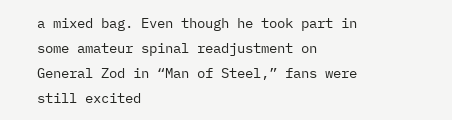a mixed bag. Even though he took part in some amateur spinal readjustment on General Zod in “Man of Steel,” fans were still excited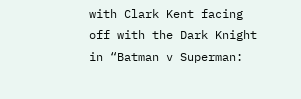with Clark Kent facing off with the Dark Knight in “Batman v Superman: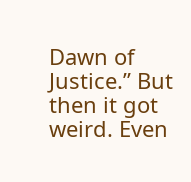Dawn of Justice.” But then it got weird. Even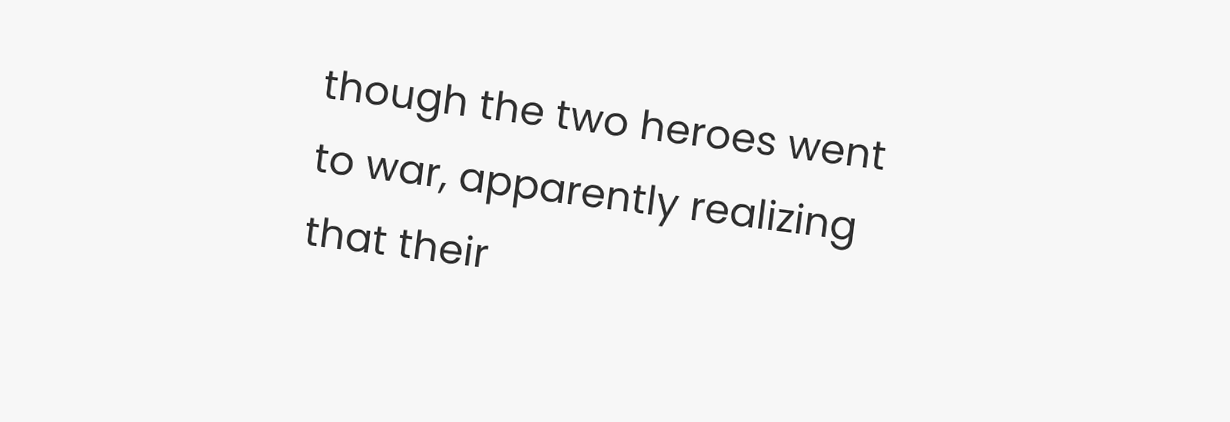though the two heroes went to war, apparently realizing that their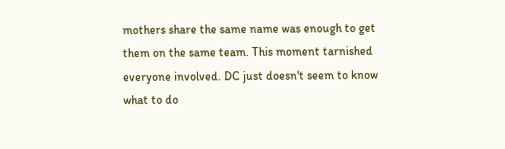mothers share the same name was enough to get them on the same team. This moment tarnished everyone involved. DC just doesn't seem to know what to do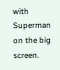with Superman on the big screen.